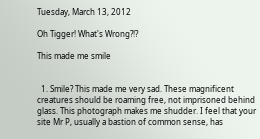Tuesday, March 13, 2012

Oh Tigger! What's Wrong?!?

This made me smile


  1. Smile? This made me very sad. These magnificent creatures should be roaming free, not imprisoned behind glass. This photograph makes me shudder. I feel that your site Mr P, usually a bastion of common sense, has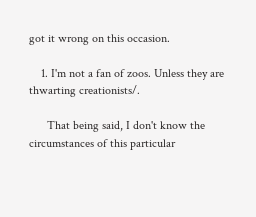got it wrong on this occasion.

    1. I'm not a fan of zoos. Unless they are thwarting creationists/.

      That being said, I don't know the circumstances of this particular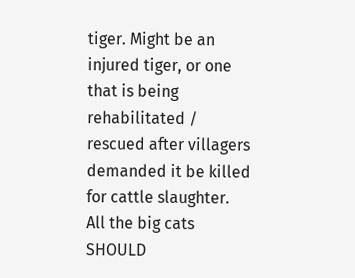tiger. Might be an injured tiger, or one that is being rehabilitated / rescued after villagers demanded it be killed for cattle slaughter. All the big cats SHOULD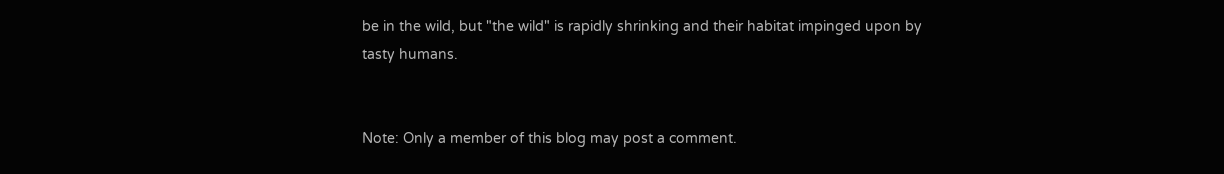be in the wild, but "the wild" is rapidly shrinking and their habitat impinged upon by tasty humans.


Note: Only a member of this blog may post a comment.